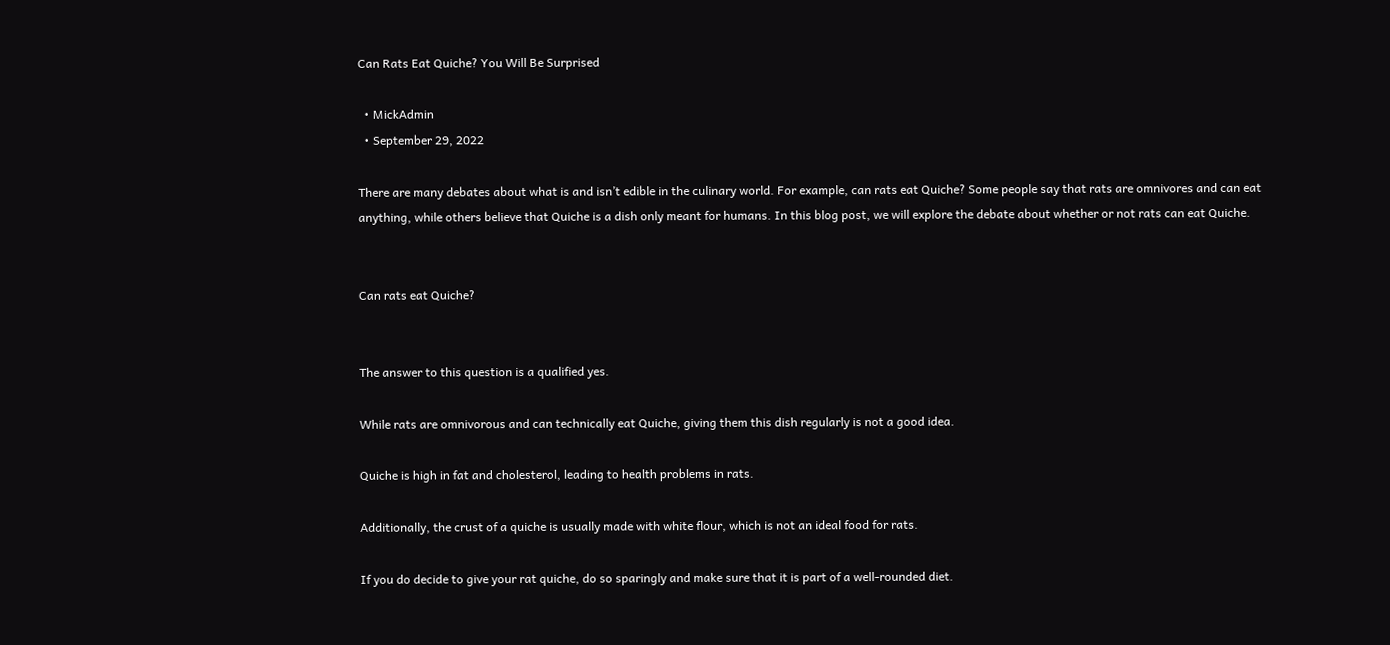Can Rats Eat Quiche? You Will Be Surprised

  • MickAdmin
  • September 29, 2022

There are many debates about what is and isn’t edible in the culinary world. For example, can rats eat Quiche? Some people say that rats are omnivores and can eat anything, while others believe that Quiche is a dish only meant for humans. In this blog post, we will explore the debate about whether or not rats can eat Quiche.


Can rats eat Quiche?


The answer to this question is a qualified yes.

While rats are omnivorous and can technically eat Quiche, giving them this dish regularly is not a good idea.

Quiche is high in fat and cholesterol, leading to health problems in rats.

Additionally, the crust of a quiche is usually made with white flour, which is not an ideal food for rats.

If you do decide to give your rat quiche, do so sparingly and make sure that it is part of a well-rounded diet.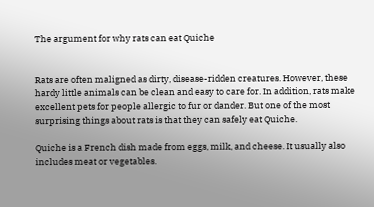The argument for why rats can eat Quiche


Rats are often maligned as dirty, disease-ridden creatures. However, these hardy little animals can be clean and easy to care for. In addition, rats make excellent pets for people allergic to fur or dander. But one of the most surprising things about rats is that they can safely eat Quiche.

Quiche is a French dish made from eggs, milk, and cheese. It usually also includes meat or vegetables.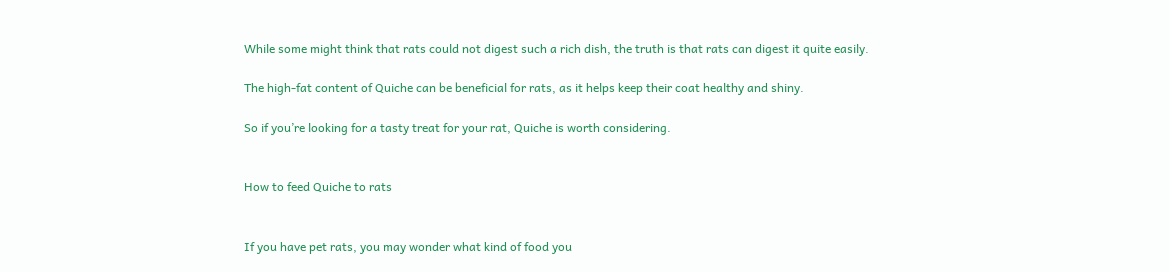While some might think that rats could not digest such a rich dish, the truth is that rats can digest it quite easily.

The high-fat content of Quiche can be beneficial for rats, as it helps keep their coat healthy and shiny.

So if you’re looking for a tasty treat for your rat, Quiche is worth considering.


How to feed Quiche to rats


If you have pet rats, you may wonder what kind of food you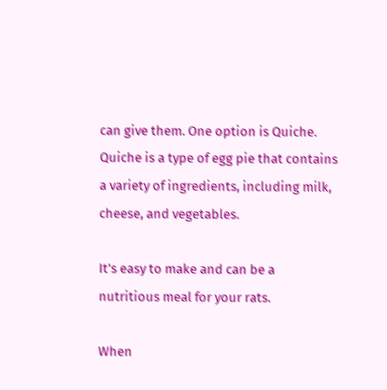can give them. One option is Quiche. Quiche is a type of egg pie that contains a variety of ingredients, including milk, cheese, and vegetables.

It’s easy to make and can be a nutritious meal for your rats.

When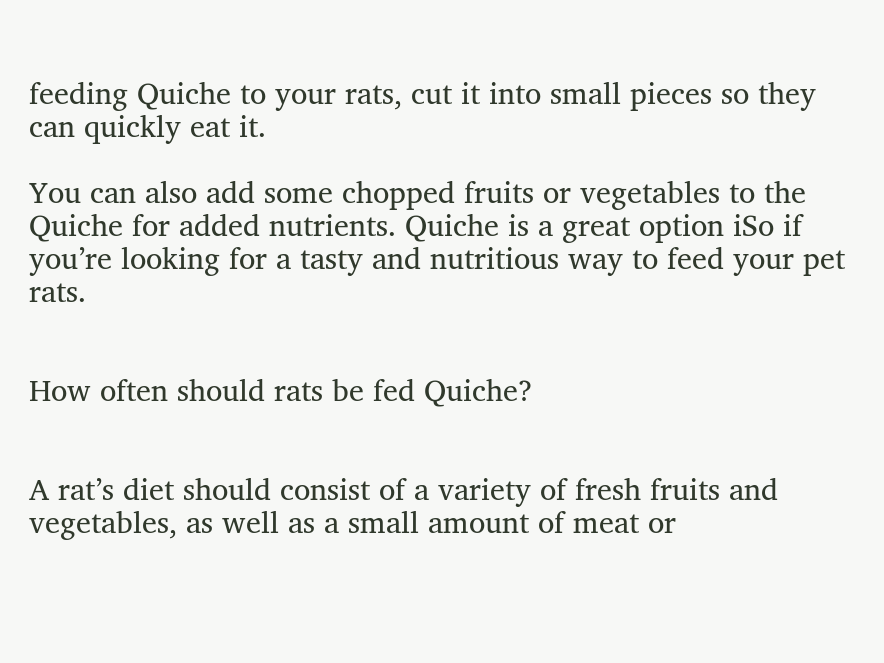feeding Quiche to your rats, cut it into small pieces so they can quickly eat it.

You can also add some chopped fruits or vegetables to the Quiche for added nutrients. Quiche is a great option iSo if you’re looking for a tasty and nutritious way to feed your pet rats.


How often should rats be fed Quiche?


A rat’s diet should consist of a variety of fresh fruits and vegetables, as well as a small amount of meat or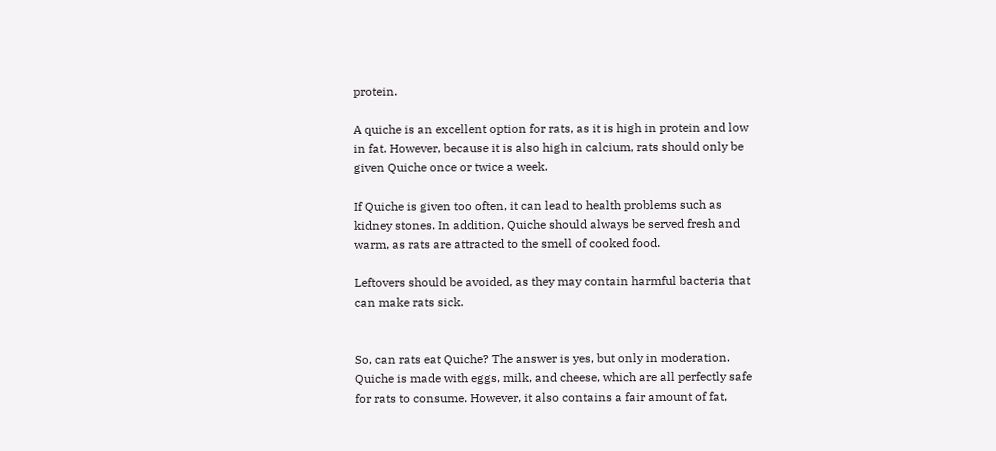protein.

A quiche is an excellent option for rats, as it is high in protein and low in fat. However, because it is also high in calcium, rats should only be given Quiche once or twice a week.

If Quiche is given too often, it can lead to health problems such as kidney stones. In addition, Quiche should always be served fresh and warm, as rats are attracted to the smell of cooked food.

Leftovers should be avoided, as they may contain harmful bacteria that can make rats sick.


So, can rats eat Quiche? The answer is yes, but only in moderation. Quiche is made with eggs, milk, and cheese, which are all perfectly safe for rats to consume. However, it also contains a fair amount of fat,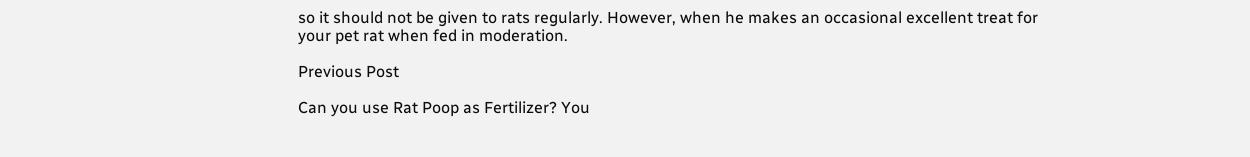so it should not be given to rats regularly. However, when he makes an occasional excellent treat for your pet rat when fed in moderation.

Previous Post

Can you use Rat Poop as Fertilizer? You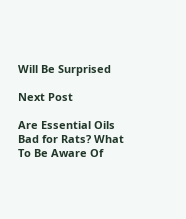Will Be Surprised

Next Post

Are Essential Oils Bad for Rats? What To Be Aware Of